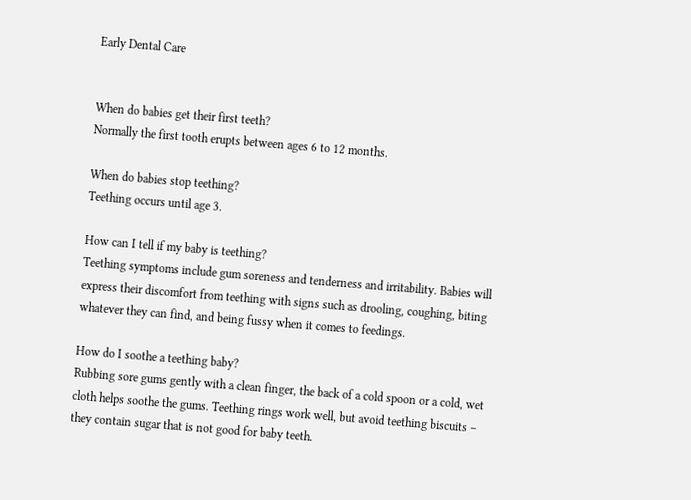Early Dental Care


When do babies get their first teeth?
Normally the first tooth erupts between ages 6 to 12 months.

When do babies stop teething?
Teething occurs until age 3.

How can I tell if my baby is teething?
Teething symptoms include gum soreness and tenderness and irritability. Babies will express their discomfort from teething with signs such as drooling, coughing, biting whatever they can find, and being fussy when it comes to feedings.

How do I soothe a teething baby?
Rubbing sore gums gently with a clean finger, the back of a cold spoon or a cold, wet cloth helps soothe the gums. Teething rings work well, but avoid teething biscuits – they contain sugar that is not good for baby teeth.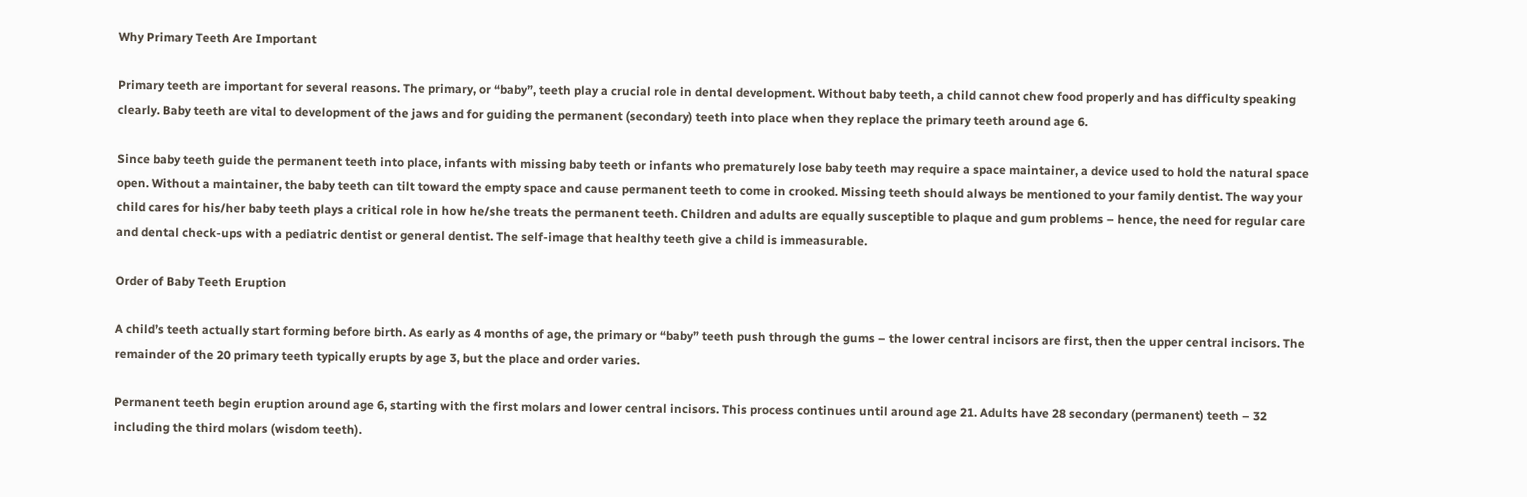Why Primary Teeth Are Important

Primary teeth are important for several reasons. The primary, or “baby”, teeth play a crucial role in dental development. Without baby teeth, a child cannot chew food properly and has difficulty speaking clearly. Baby teeth are vital to development of the jaws and for guiding the permanent (secondary) teeth into place when they replace the primary teeth around age 6.

Since baby teeth guide the permanent teeth into place, infants with missing baby teeth or infants who prematurely lose baby teeth may require a space maintainer, a device used to hold the natural space open. Without a maintainer, the baby teeth can tilt toward the empty space and cause permanent teeth to come in crooked. Missing teeth should always be mentioned to your family dentist. The way your child cares for his/her baby teeth plays a critical role in how he/she treats the permanent teeth. Children and adults are equally susceptible to plaque and gum problems – hence, the need for regular care and dental check-ups with a pediatric dentist or general dentist. The self-image that healthy teeth give a child is immeasurable.

Order of Baby Teeth Eruption

A child’s teeth actually start forming before birth. As early as 4 months of age, the primary or “baby” teeth push through the gums – the lower central incisors are first, then the upper central incisors. The remainder of the 20 primary teeth typically erupts by age 3, but the place and order varies.

Permanent teeth begin eruption around age 6, starting with the first molars and lower central incisors. This process continues until around age 21. Adults have 28 secondary (permanent) teeth – 32 including the third molars (wisdom teeth).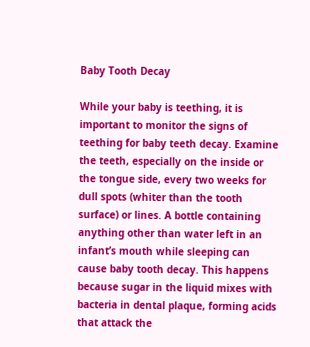Baby Tooth Decay

While your baby is teething, it is important to monitor the signs of teething for baby teeth decay. Examine the teeth, especially on the inside or the tongue side, every two weeks for dull spots (whiter than the tooth surface) or lines. A bottle containing anything other than water left in an infant’s mouth while sleeping can cause baby tooth decay. This happens because sugar in the liquid mixes with bacteria in dental plaque, forming acids that attack the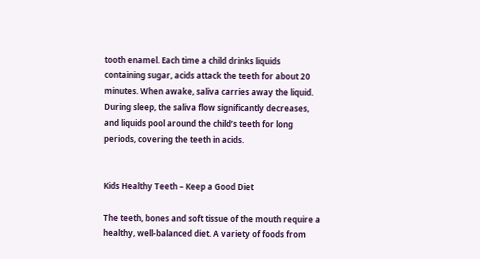tooth enamel. Each time a child drinks liquids containing sugar, acids attack the teeth for about 20 minutes. When awake, saliva carries away the liquid. During sleep, the saliva flow significantly decreases, and liquids pool around the child’s teeth for long periods, covering the teeth in acids.


Kids Healthy Teeth – Keep a Good Diet

The teeth, bones and soft tissue of the mouth require a healthy, well-balanced diet. A variety of foods from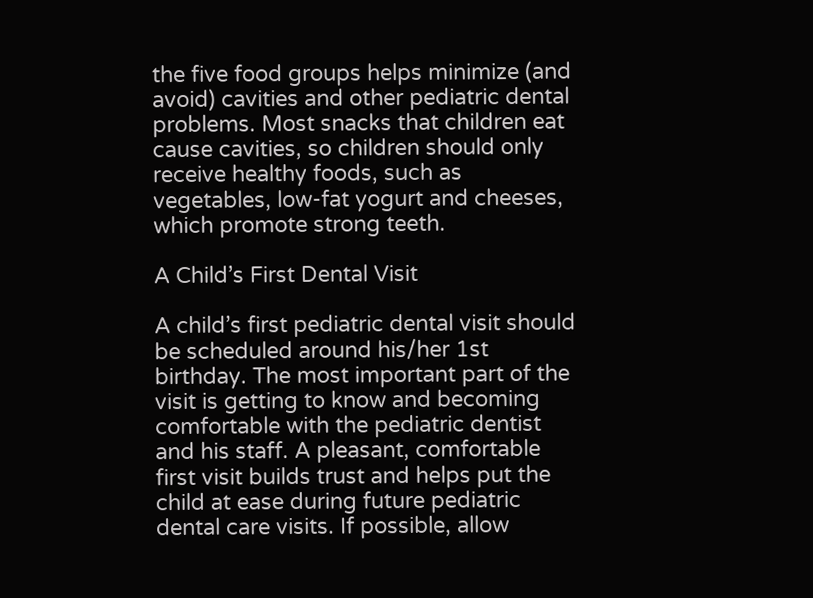the five food groups helps minimize (and avoid) cavities and other pediatric dental problems. Most snacks that children eat cause cavities, so children should only receive healthy foods, such as vegetables, low-fat yogurt and cheeses, which promote strong teeth.

A Child’s First Dental Visit

A child’s first pediatric dental visit should be scheduled around his/her 1st birthday. The most important part of the visit is getting to know and becoming comfortable with the pediatric dentist and his staff. A pleasant, comfortable first visit builds trust and helps put the child at ease during future pediatric dental care visits. If possible, allow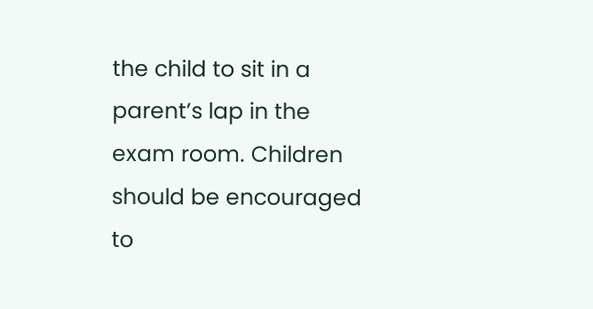the child to sit in a parent’s lap in the exam room. Children should be encouraged to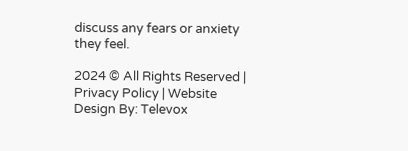discuss any fears or anxiety they feel.

2024 © All Rights Reserved | Privacy Policy | Website Design By: Televox